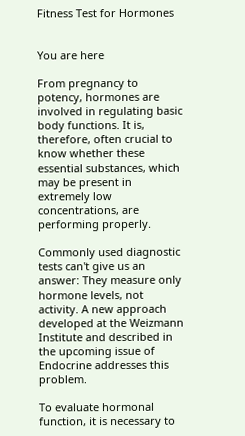Fitness Test for Hormones


You are here

From pregnancy to potency, hormones are involved in regulating basic body functions. It is, therefore, often crucial to know whether these essential substances, which may be present in extremely low concentrations, are performing properly.

Commonly used diagnostic tests can't give us an answer: They measure only hormone levels, not activity. A new approach developed at the Weizmann Institute and described in the upcoming issue of Endocrine addresses this problem.

To evaluate hormonal function, it is necessary to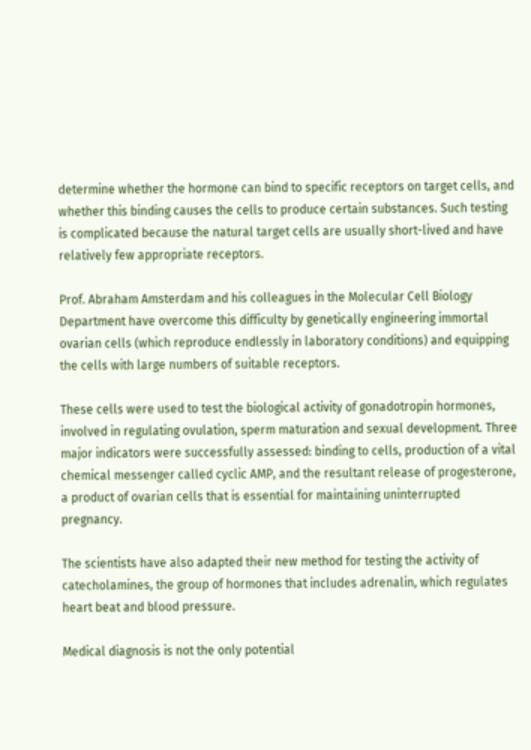determine whether the hormone can bind to specific receptors on target cells, and whether this binding causes the cells to produce certain substances. Such testing is complicated because the natural target cells are usually short-lived and have relatively few appropriate receptors.

Prof. Abraham Amsterdam and his colleagues in the Molecular Cell Biology Department have overcome this difficulty by genetically engineering immortal ovarian cells (which reproduce endlessly in laboratory conditions) and equipping the cells with large numbers of suitable receptors.

These cells were used to test the biological activity of gonadotropin hormones, involved in regulating ovulation, sperm maturation and sexual development. Three major indicators were successfully assessed: binding to cells, production of a vital chemical messenger called cyclic AMP, and the resultant release of progesterone, a product of ovarian cells that is essential for maintaining uninterrupted pregnancy.

The scientists have also adapted their new method for testing the activity of catecholamines, the group of hormones that includes adrenalin, which regulates heart beat and blood pressure.

Medical diagnosis is not the only potential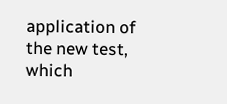application of the new test, which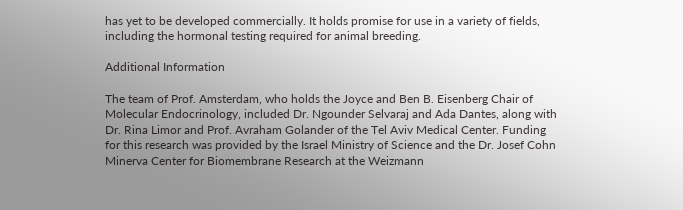has yet to be developed commercially. It holds promise for use in a variety of fields, including the hormonal testing required for animal breeding.

Additional Information

The team of Prof. Amsterdam, who holds the Joyce and Ben B. Eisenberg Chair of Molecular Endocrinology, included Dr. Ngounder Selvaraj and Ada Dantes, along with Dr. Rina Limor and Prof. Avraham Golander of the Tel Aviv Medical Center. Funding for this research was provided by the Israel Ministry of Science and the Dr. Josef Cohn Minerva Center for Biomembrane Research at the Weizmann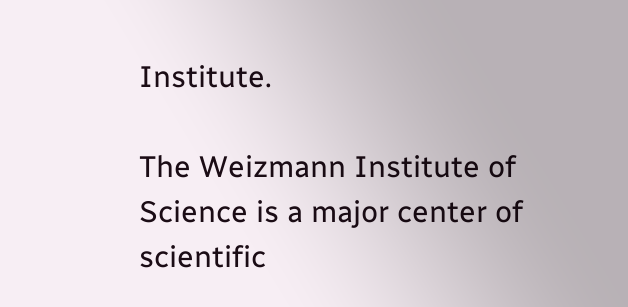Institute.

The Weizmann Institute of Science is a major center of scientific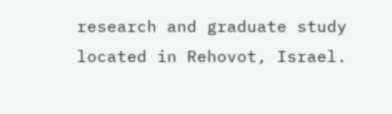research and graduate study located in Rehovot, Israel.